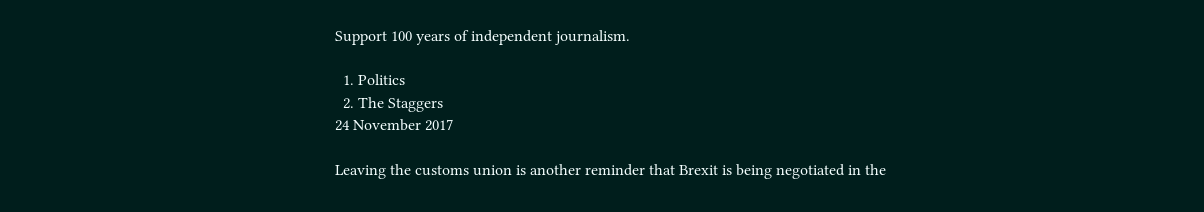Support 100 years of independent journalism.

  1. Politics
  2. The Staggers
24 November 2017

Leaving the customs union is another reminder that Brexit is being negotiated in the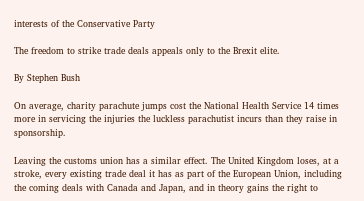interests of the Conservative Party

The freedom to strike trade deals appeals only to the Brexit elite.

By Stephen Bush

On average, charity parachute jumps cost the National Health Service 14 times more in servicing the injuries the luckless parachutist incurs than they raise in sponsorship.

Leaving the customs union has a similar effect. The United Kingdom loses, at a stroke, every existing trade deal it has as part of the European Union, including the coming deals with Canada and Japan, and in theory gains the right to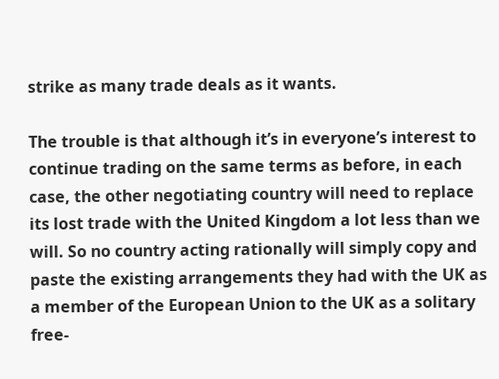strike as many trade deals as it wants.

The trouble is that although it’s in everyone’s interest to continue trading on the same terms as before, in each case, the other negotiating country will need to replace its lost trade with the United Kingdom a lot less than we will. So no country acting rationally will simply copy and paste the existing arrangements they had with the UK as a member of the European Union to the UK as a solitary free-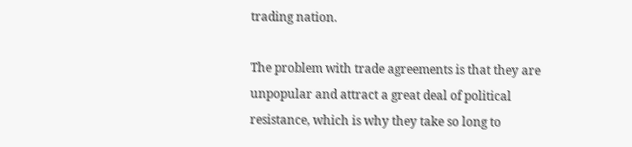trading nation.

The problem with trade agreements is that they are unpopular and attract a great deal of political resistance, which is why they take so long to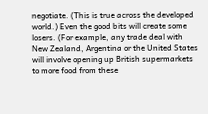negotiate. (This is true across the developed world.) Even the good bits will create some losers. (For example, any trade deal with New Zealand, Argentina or the United States will involve opening up British supermarkets to more food from these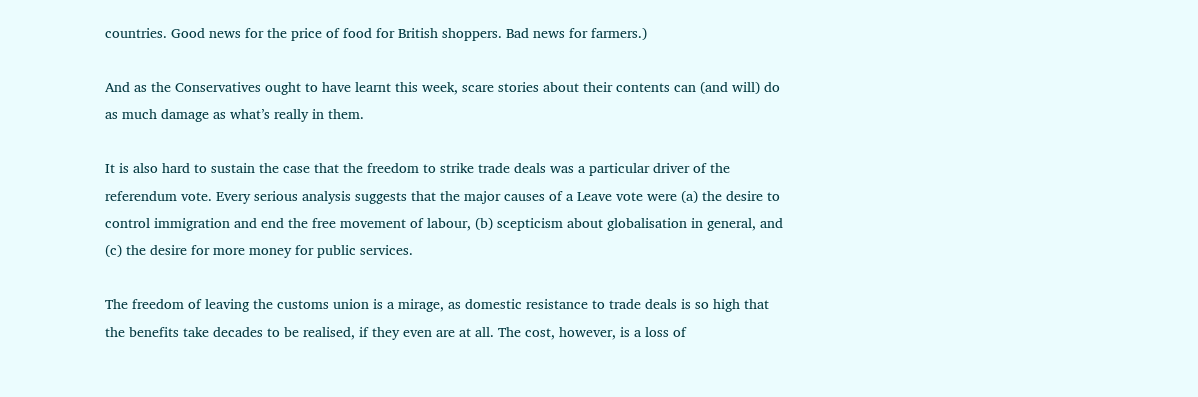countries. Good news for the price of food for British shoppers. Bad news for farmers.)

And as the Conservatives ought to have learnt this week, scare stories about their contents can (and will) do as much damage as what’s really in them.

It is also hard to sustain the case that the freedom to strike trade deals was a particular driver of the referendum vote. Every serious analysis suggests that the major causes of a Leave vote were (a) the desire to control immigration and end the free movement of labour, (b) scepticism about globalisation in general, and (c) the desire for more money for public services.

The freedom of leaving the customs union is a mirage, as domestic resistance to trade deals is so high that the benefits take decades to be realised, if they even are at all. The cost, however, is a loss of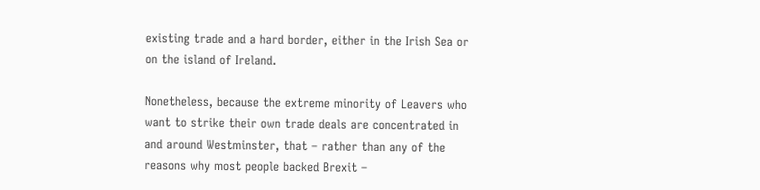existing trade and a hard border, either in the Irish Sea or on the island of Ireland.

Nonetheless, because the extreme minority of Leavers who want to strike their own trade deals are concentrated in and around Westminster, that – rather than any of the reasons why most people backed Brexit –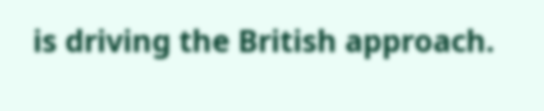is driving the British approach.